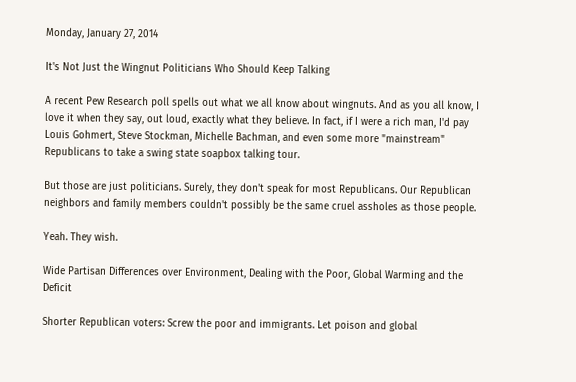Monday, January 27, 2014

It's Not Just the Wingnut Politicians Who Should Keep Talking

A recent Pew Research poll spells out what we all know about wingnuts. And as you all know, I love it when they say, out loud, exactly what they believe. In fact, if I were a rich man, I'd pay Louis Gohmert, Steve Stockman, Michelle Bachman, and even some more "mainstream" Republicans to take a swing state soapbox talking tour.

But those are just politicians. Surely, they don't speak for most Republicans. Our Republican neighbors and family members couldn't possibly be the same cruel assholes as those people.

Yeah. They wish.

Wide Partisan Differences over Environment, Dealing with the Poor, Global Warming and the Deficit

Shorter Republican voters: Screw the poor and immigrants. Let poison and global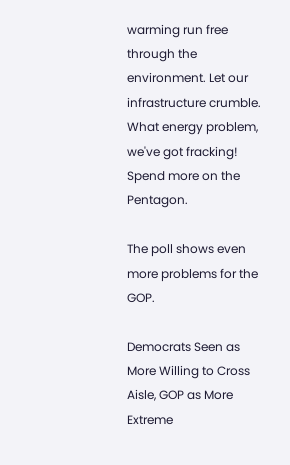warming run free through the environment. Let our infrastructure crumble. What energy problem, we've got fracking! Spend more on the Pentagon.

The poll shows even more problems for the GOP.

Democrats Seen as More Willing to Cross Aisle, GOP as More Extreme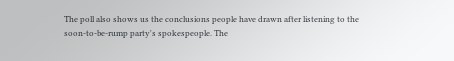The poll also shows us the conclusions people have drawn after listening to the soon-to-be-rump party's spokespeople. The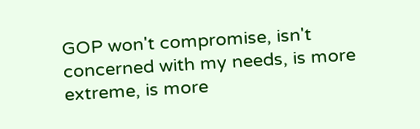GOP won't compromise, isn't concerned with my needs, is more extreme, is more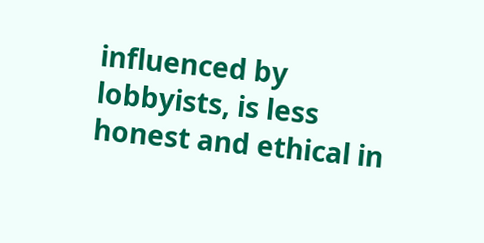influenced by lobbyists, is less honest and ethical in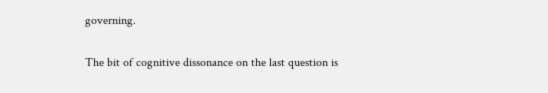governing.

The bit of cognitive dissonance on the last question is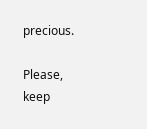precious.

Please, keep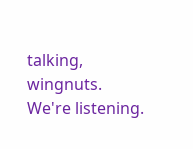talking, wingnuts. We're listening.